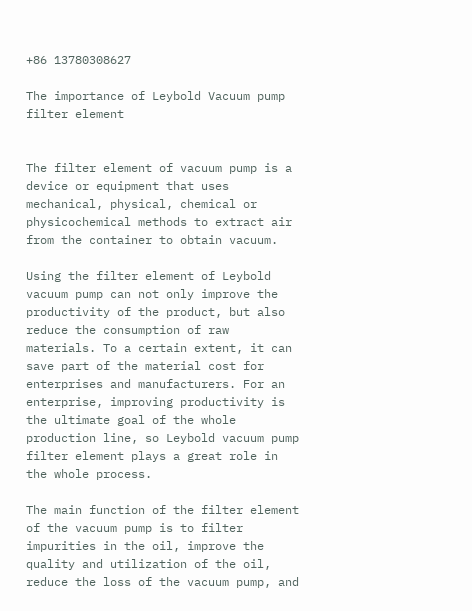+86 13780308627

The importance of Leybold Vacuum pump filter element


The filter element of vacuum pump is a device or equipment that uses mechanical, physical, chemical or physicochemical methods to extract air from the container to obtain vacuum.

Using the filter element of Leybold vacuum pump can not only improve the productivity of the product, but also reduce the consumption of raw materials. To a certain extent, it can save part of the material cost for enterprises and manufacturers. For an enterprise, improving productivity is the ultimate goal of the whole production line, so Leybold vacuum pump filter element plays a great role in the whole process.

The main function of the filter element of the vacuum pump is to filter impurities in the oil, improve the quality and utilization of the oil, reduce the loss of the vacuum pump, and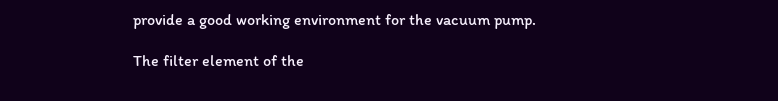provide a good working environment for the vacuum pump.

The filter element of the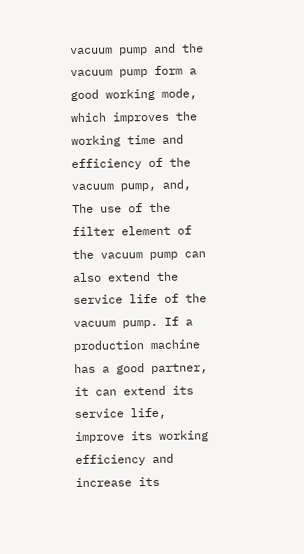vacuum pump and the vacuum pump form a good working mode, which improves the working time and efficiency of the vacuum pump, and, The use of the filter element of the vacuum pump can also extend the service life of the vacuum pump. If a production machine has a good partner, it can extend its service life, improve its working efficiency and increase its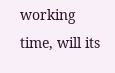working time, will its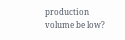production volume be low?